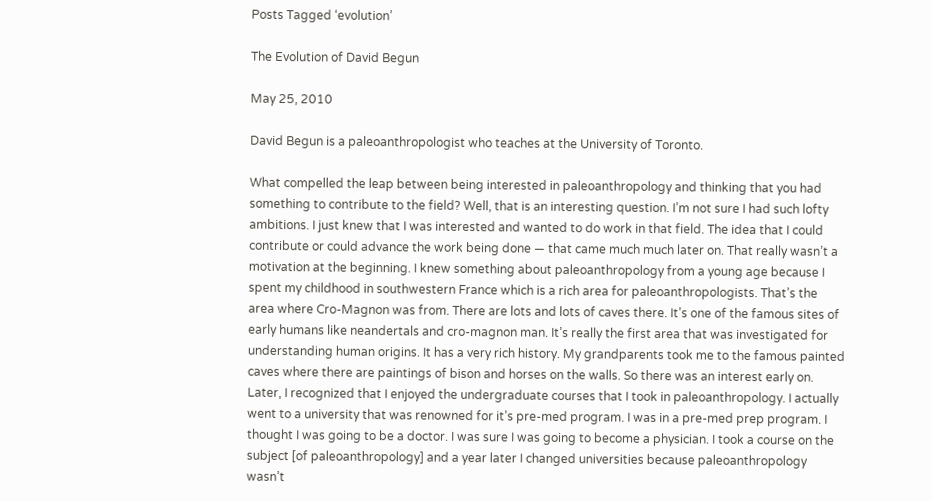Posts Tagged ‘evolution’

The Evolution of David Begun

May 25, 2010

David Begun is a paleoanthropologist who teaches at the University of Toronto.

What compelled the leap between being interested in paleoanthropology and thinking that you had something to contribute to the field? Well, that is an interesting question. I’m not sure I had such lofty ambitions. I just knew that I was interested and wanted to do work in that field. The idea that I could contribute or could advance the work being done — that came much much later on. That really wasn’t a motivation at the beginning. I knew something about paleoanthropology from a young age because I spent my childhood in southwestern France which is a rich area for paleoanthropologists. That’s the area where Cro-Magnon was from. There are lots and lots of caves there. It’s one of the famous sites of early humans like neandertals and cro-magnon man. It’s really the first area that was investigated for understanding human origins. It has a very rich history. My grandparents took me to the famous painted caves where there are paintings of bison and horses on the walls. So there was an interest early on. Later, I recognized that I enjoyed the undergraduate courses that I took in paleoanthropology. I actually went to a university that was renowned for it’s pre-med program. I was in a pre-med prep program. I thought I was going to be a doctor. I was sure I was going to become a physician. I took a course on the subject [of paleoanthropology] and a year later I changed universities because paleoanthropology wasn’t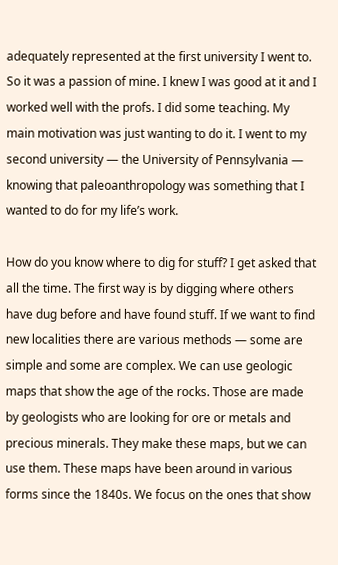adequately represented at the first university I went to. So it was a passion of mine. I knew I was good at it and I worked well with the profs. I did some teaching. My main motivation was just wanting to do it. I went to my second university — the University of Pennsylvania — knowing that paleoanthropology was something that I wanted to do for my life’s work.

How do you know where to dig for stuff? I get asked that all the time. The first way is by digging where others have dug before and have found stuff. If we want to find new localities there are various methods — some are simple and some are complex. We can use geologic maps that show the age of the rocks. Those are made by geologists who are looking for ore or metals and precious minerals. They make these maps, but we can use them. These maps have been around in various forms since the 1840s. We focus on the ones that show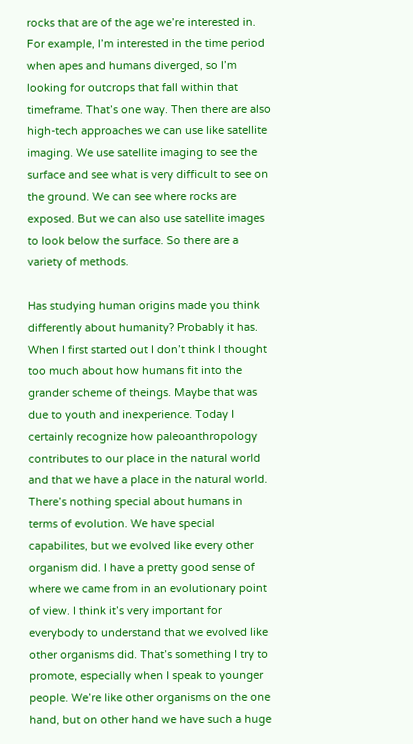rocks that are of the age we’re interested in. For example, I’m interested in the time period when apes and humans diverged, so I’m looking for outcrops that fall within that timeframe. That’s one way. Then there are also high-tech approaches we can use like satellite imaging. We use satellite imaging to see the surface and see what is very difficult to see on the ground. We can see where rocks are exposed. But we can also use satellite images to look below the surface. So there are a variety of methods.

Has studying human origins made you think differently about humanity? Probably it has. When I first started out I don’t think I thought too much about how humans fit into the grander scheme of theings. Maybe that was due to youth and inexperience. Today I certainly recognize how paleoanthropology contributes to our place in the natural world and that we have a place in the natural world. There’s nothing special about humans in terms of evolution. We have special capabilites, but we evolved like every other organism did. I have a pretty good sense of where we came from in an evolutionary point of view. I think it’s very important for everybody to understand that we evolved like other organisms did. That’s something I try to promote, especially when I speak to younger people. We’re like other organisms on the one hand, but on other hand we have such a huge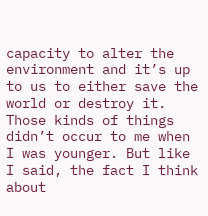capacity to alter the environment and it’s up to us to either save the world or destroy it. Those kinds of things didn’t occur to me when I was younger. But like I said, the fact I think about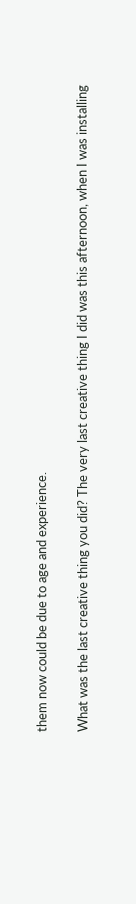them now could be due to age and experience.

What was the last creative thing you did? The very last creative thing I did was this afternoon, when I was installing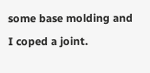some base molding and I coped a joint.